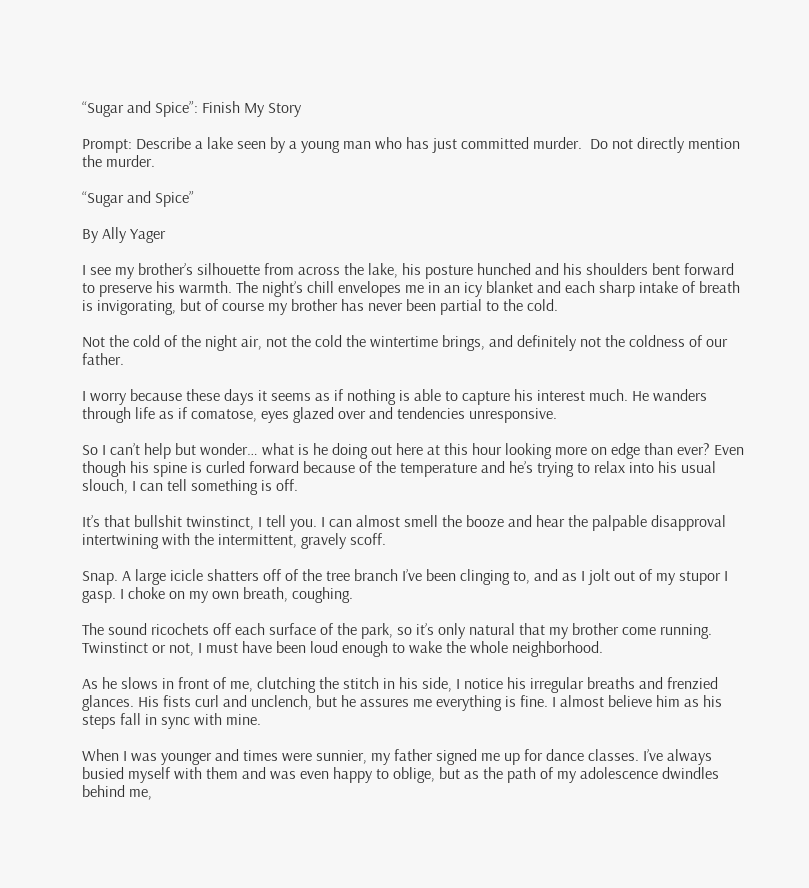“Sugar and Spice”: Finish My Story

Prompt: Describe a lake seen by a young man who has just committed murder.  Do not directly mention the murder.

“Sugar and Spice”

By Ally Yager

I see my brother’s silhouette from across the lake, his posture hunched and his shoulders bent forward to preserve his warmth. The night’s chill envelopes me in an icy blanket and each sharp intake of breath is invigorating, but of course my brother has never been partial to the cold.

Not the cold of the night air, not the cold the wintertime brings, and definitely not the coldness of our father.

I worry because these days it seems as if nothing is able to capture his interest much. He wanders through life as if comatose, eyes glazed over and tendencies unresponsive.

So I can’t help but wonder… what is he doing out here at this hour looking more on edge than ever? Even though his spine is curled forward because of the temperature and he’s trying to relax into his usual slouch, I can tell something is off.

It’s that bullshit twinstinct, I tell you. I can almost smell the booze and hear the palpable disapproval intertwining with the intermittent, gravely scoff.

Snap. A large icicle shatters off of the tree branch I’ve been clinging to, and as I jolt out of my stupor I gasp. I choke on my own breath, coughing.

The sound ricochets off each surface of the park, so it’s only natural that my brother come running. Twinstinct or not, I must have been loud enough to wake the whole neighborhood.

As he slows in front of me, clutching the stitch in his side, I notice his irregular breaths and frenzied glances. His fists curl and unclench, but he assures me everything is fine. I almost believe him as his steps fall in sync with mine.

When I was younger and times were sunnier, my father signed me up for dance classes. I’ve always busied myself with them and was even happy to oblige, but as the path of my adolescence dwindles behind me,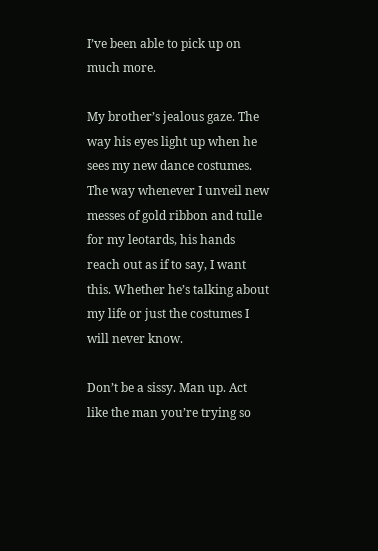I’ve been able to pick up on much more.

My brother’s jealous gaze. The way his eyes light up when he sees my new dance costumes. The way whenever I unveil new messes of gold ribbon and tulle for my leotards, his hands reach out as if to say, I want this. Whether he’s talking about my life or just the costumes I will never know.

Don’t be a sissy. Man up. Act like the man you’re trying so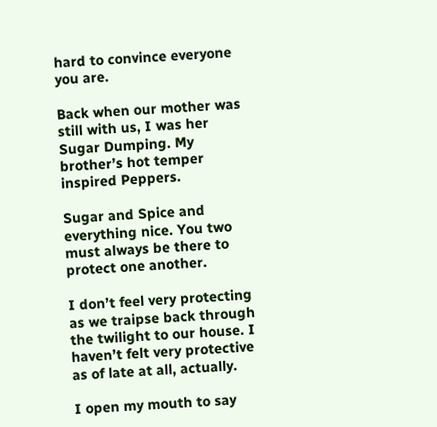hard to convince everyone you are.

Back when our mother was still with us, I was her Sugar Dumping. My brother’s hot temper inspired Peppers.

Sugar and Spice and everything nice. You two must always be there to protect one another.

I don’t feel very protecting as we traipse back through the twilight to our house. I haven’t felt very protective as of late at all, actually.

I open my mouth to say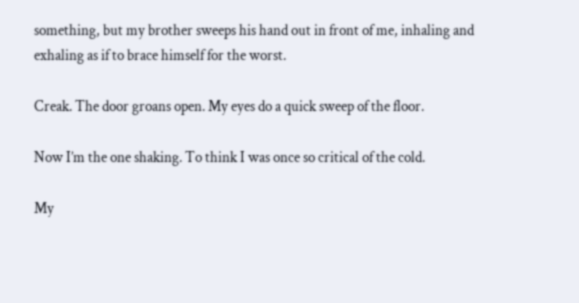something, but my brother sweeps his hand out in front of me, inhaling and exhaling as if to brace himself for the worst.

Creak. The door groans open. My eyes do a quick sweep of the floor.

Now I’m the one shaking. To think I was once so critical of the cold.

My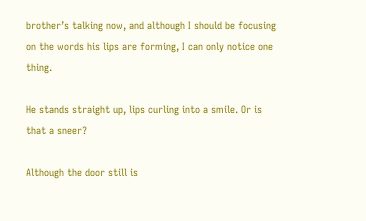brother’s talking now, and although I should be focusing on the words his lips are forming, I can only notice one thing.

He stands straight up, lips curling into a smile. Or is that a sneer?

Although the door still is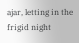ajar, letting in the frigid night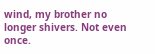wind, my brother no longer shivers. Not even once.